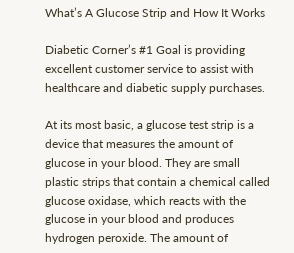What’s A Glucose Strip and How It Works

Diabetic Corner’s #1 Goal is providing excellent customer service to assist with healthcare and diabetic supply purchases.

At its most basic, a glucose test strip is a device that measures the amount of glucose in your blood. They are small plastic strips that contain a chemical called glucose oxidase, which reacts with the glucose in your blood and produces hydrogen peroxide. The amount of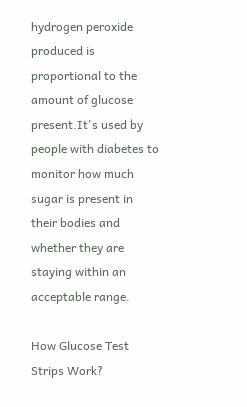hydrogen peroxide produced is proportional to the amount of glucose present.It's used by people with diabetes to monitor how much sugar is present in their bodies and whether they are staying within an acceptable range.

How Glucose Test Strips Work?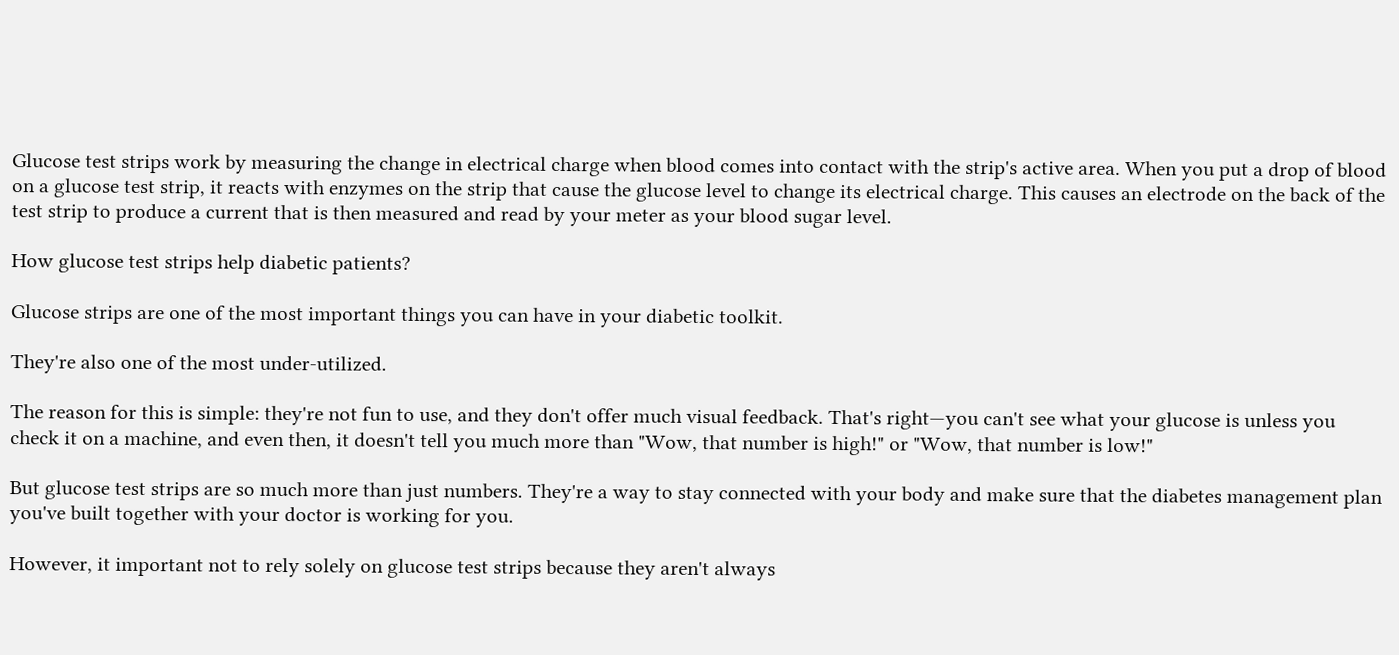Glucose test strips work by measuring the change in electrical charge when blood comes into contact with the strip's active area. When you put a drop of blood on a glucose test strip, it reacts with enzymes on the strip that cause the glucose level to change its electrical charge. This causes an electrode on the back of the test strip to produce a current that is then measured and read by your meter as your blood sugar level.

How glucose test strips help diabetic patients?

Glucose strips are one of the most important things you can have in your diabetic toolkit.

They're also one of the most under-utilized.

The reason for this is simple: they're not fun to use, and they don't offer much visual feedback. That's right—you can't see what your glucose is unless you check it on a machine, and even then, it doesn't tell you much more than "Wow, that number is high!" or "Wow, that number is low!"

But glucose test strips are so much more than just numbers. They're a way to stay connected with your body and make sure that the diabetes management plan you've built together with your doctor is working for you.

However, it important not to rely solely on glucose test strips because they aren't always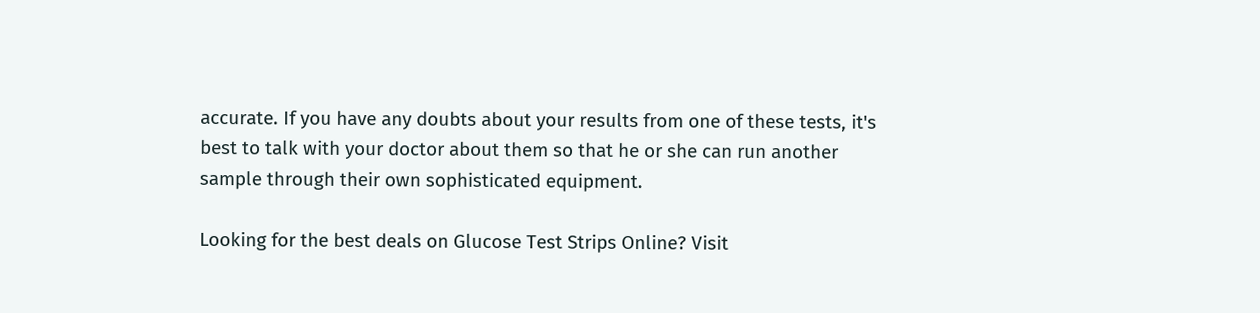accurate. If you have any doubts about your results from one of these tests, it's best to talk with your doctor about them so that he or she can run another sample through their own sophisticated equipment.

Looking for the best deals on Glucose Test Strips Online? Visit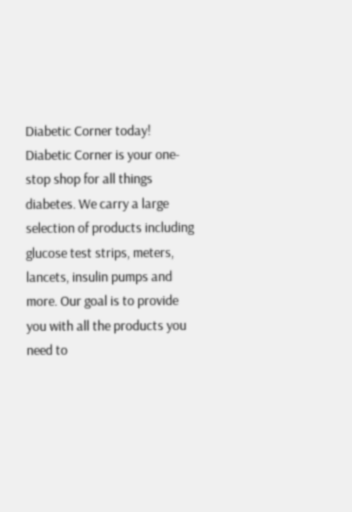Diabetic Corner today! Diabetic Corner is your one-stop shop for all things diabetes. We carry a large selection of products including glucose test strips, meters, lancets, insulin pumps and more. Our goal is to provide you with all the products you need to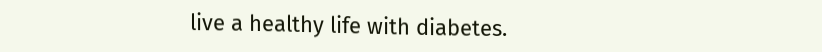live a healthy life with diabetes.